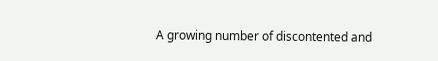A growing number of discontented and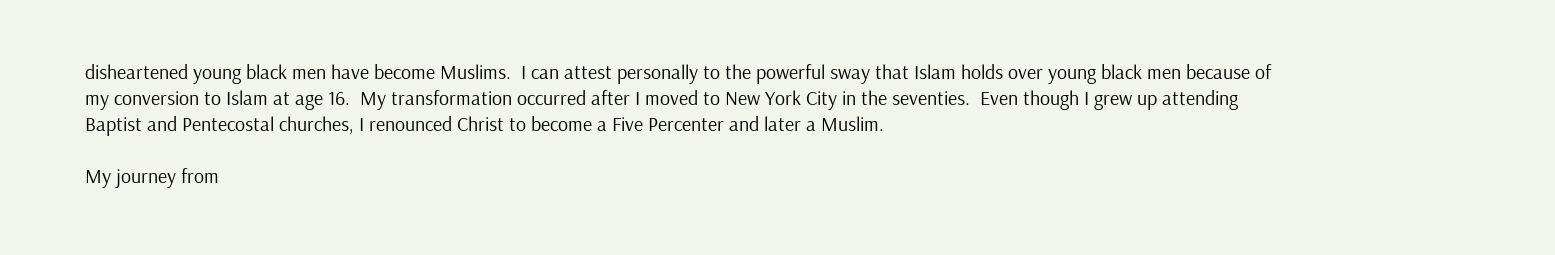disheartened young black men have become Muslims.  I can attest personally to the powerful sway that Islam holds over young black men because of my conversion to Islam at age 16.  My transformation occurred after I moved to New York City in the seventies.  Even though I grew up attending Baptist and Pentecostal churches, I renounced Christ to become a Five Percenter and later a Muslim.

My journey from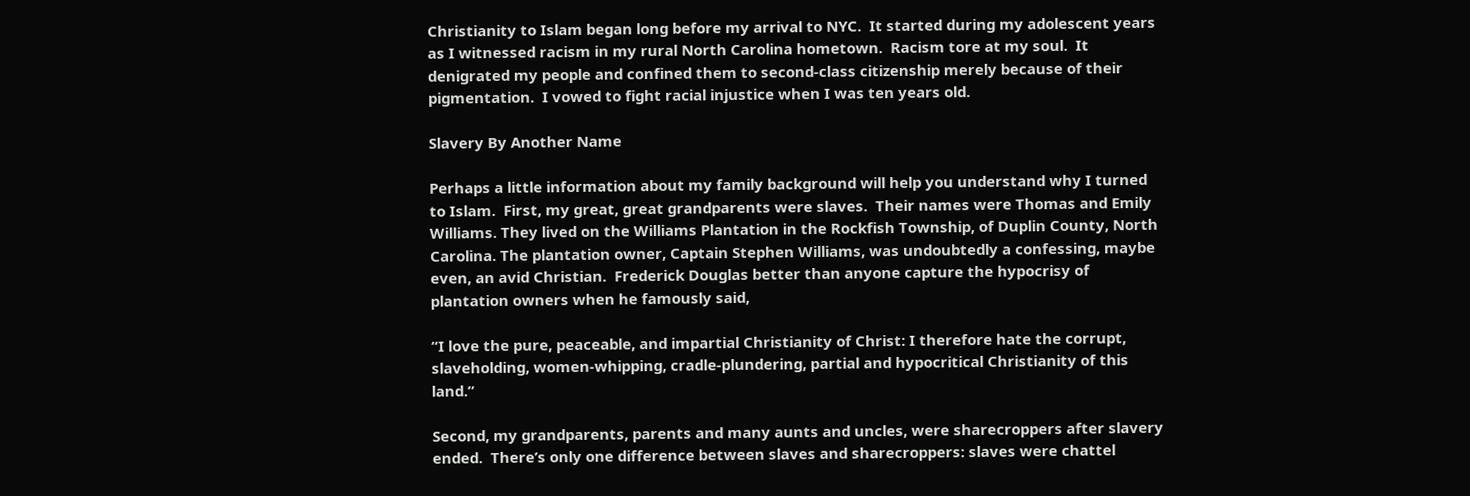Christianity to Islam began long before my arrival to NYC.  It started during my adolescent years as I witnessed racism in my rural North Carolina hometown.  Racism tore at my soul.  It denigrated my people and confined them to second-class citizenship merely because of their pigmentation.  I vowed to fight racial injustice when I was ten years old.

Slavery By Another Name

Perhaps a little information about my family background will help you understand why I turned to Islam.  First, my great, great grandparents were slaves.  Their names were Thomas and Emily Williams. They lived on the Williams Plantation in the Rockfish Township, of Duplin County, North Carolina. The plantation owner, Captain Stephen Williams, was undoubtedly a confessing, maybe even, an avid Christian.  Frederick Douglas better than anyone capture the hypocrisy of plantation owners when he famously said,

“I love the pure, peaceable, and impartial Christianity of Christ: I therefore hate the corrupt, slaveholding, women-whipping, cradle-plundering, partial and hypocritical Christianity of this land.”

Second, my grandparents, parents and many aunts and uncles, were sharecroppers after slavery ended.  There’s only one difference between slaves and sharecroppers: slaves were chattel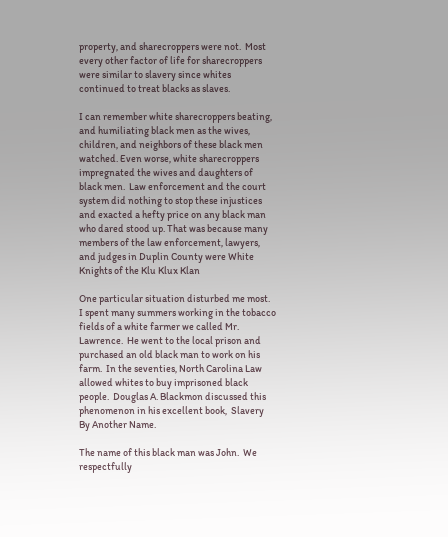property, and sharecroppers were not.  Most every other factor of life for sharecroppers were similar to slavery since whites continued to treat blacks as slaves.

I can remember white sharecroppers beating, and humiliating black men as the wives, children, and neighbors of these black men watched. Even worse, white sharecroppers impregnated the wives and daughters of black men.  Law enforcement and the court system did nothing to stop these injustices and exacted a hefty price on any black man who dared stood up. That was because many members of the law enforcement, lawyers, and judges in Duplin County were White Knights of the Klu Klux Klan

One particular situation disturbed me most.  I spent many summers working in the tobacco fields of a white farmer we called Mr. Lawrence.  He went to the local prison and purchased an old black man to work on his farm.  In the seventies, North Carolina Law allowed whites to buy imprisoned black people.  Douglas A. Blackmon discussed this phenomenon in his excellent book,  Slavery By Another Name.

The name of this black man was John.  We respectfully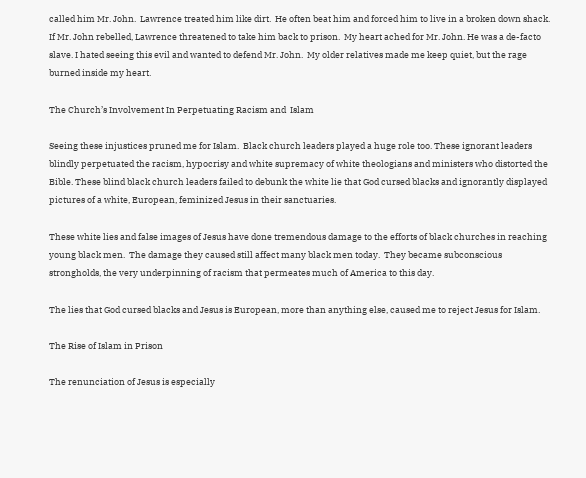called him Mr. John.  Lawrence treated him like dirt.  He often beat him and forced him to live in a broken down shack.  If Mr. John rebelled, Lawrence threatened to take him back to prison.  My heart ached for Mr. John. He was a de-facto slave. I hated seeing this evil and wanted to defend Mr. John.  My older relatives made me keep quiet, but the rage burned inside my heart.

The Church’s Involvement In Perpetuating Racism and  Islam

Seeing these injustices pruned me for Islam.  Black church leaders played a huge role too. These ignorant leaders blindly perpetuated the racism, hypocrisy and white supremacy of white theologians and ministers who distorted the Bible. These blind black church leaders failed to debunk the white lie that God cursed blacks and ignorantly displayed pictures of a white, European, feminized Jesus in their sanctuaries.

These white lies and false images of Jesus have done tremendous damage to the efforts of black churches in reaching young black men.  The damage they caused still affect many black men today.  They became subconscious strongholds, the very underpinning of racism that permeates much of America to this day.

The lies that God cursed blacks and Jesus is European, more than anything else, caused me to reject Jesus for Islam.

The Rise of Islam in Prison

The renunciation of Jesus is especially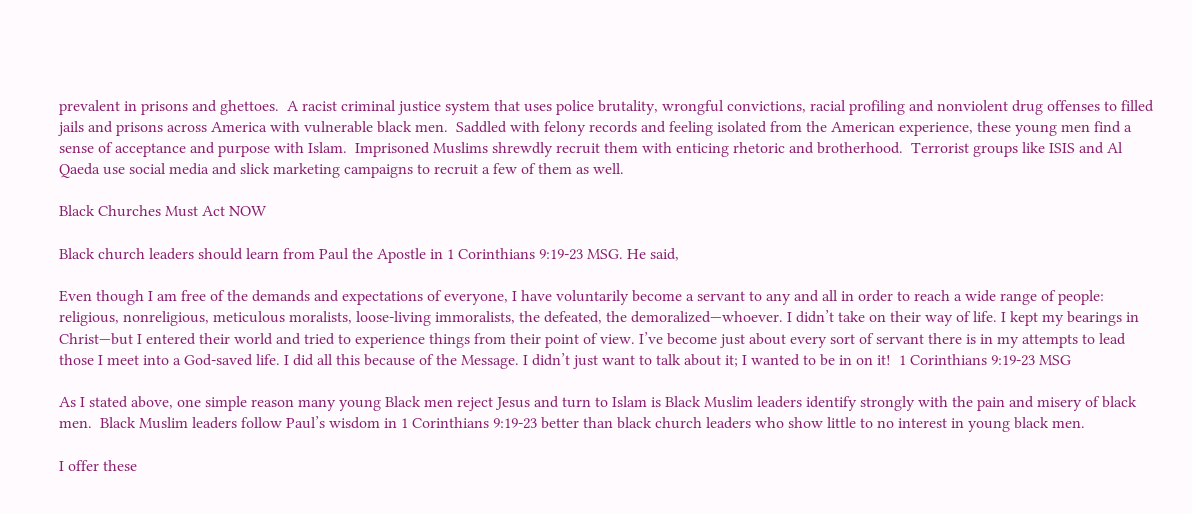prevalent in prisons and ghettoes.  A racist criminal justice system that uses police brutality, wrongful convictions, racial profiling and nonviolent drug offenses to filled jails and prisons across America with vulnerable black men.  Saddled with felony records and feeling isolated from the American experience, these young men find a sense of acceptance and purpose with Islam.  Imprisoned Muslims shrewdly recruit them with enticing rhetoric and brotherhood.  Terrorist groups like ISIS and Al Qaeda use social media and slick marketing campaigns to recruit a few of them as well.

Black Churches Must Act NOW

Black church leaders should learn from Paul the Apostle in 1 Corinthians 9:19-23 MSG. He said,

Even though I am free of the demands and expectations of everyone, I have voluntarily become a servant to any and all in order to reach a wide range of people: religious, nonreligious, meticulous moralists, loose-living immoralists, the defeated, the demoralized—whoever. I didn’t take on their way of life. I kept my bearings in Christ—but I entered their world and tried to experience things from their point of view. I’ve become just about every sort of servant there is in my attempts to lead those I meet into a God-saved life. I did all this because of the Message. I didn’t just want to talk about it; I wanted to be in on it!  1 Corinthians 9:19-23 MSG

As I stated above, one simple reason many young Black men reject Jesus and turn to Islam is Black Muslim leaders identify strongly with the pain and misery of black men.  Black Muslim leaders follow Paul’s wisdom in 1 Corinthians 9:19-23 better than black church leaders who show little to no interest in young black men.

I offer these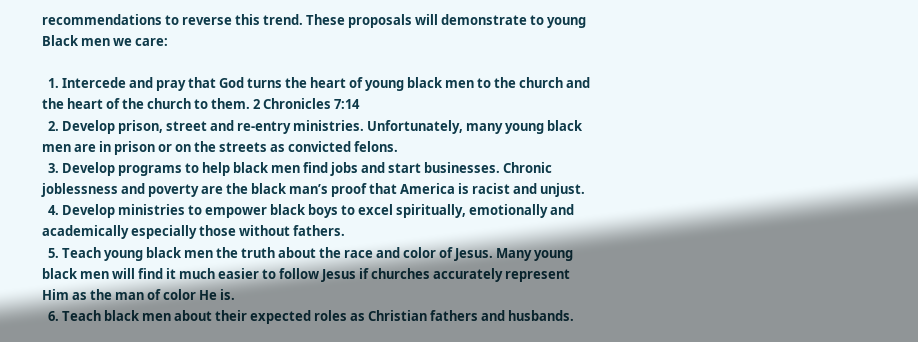recommendations to reverse this trend. These proposals will demonstrate to young Black men we care:

  1. Intercede and pray that God turns the heart of young black men to the church and the heart of the church to them. 2 Chronicles 7:14
  2. Develop prison, street and re-entry ministries. Unfortunately, many young black men are in prison or on the streets as convicted felons.
  3. Develop programs to help black men find jobs and start businesses. Chronic joblessness and poverty are the black man’s proof that America is racist and unjust.
  4. Develop ministries to empower black boys to excel spiritually, emotionally and academically especially those without fathers.
  5. Teach young black men the truth about the race and color of Jesus. Many young black men will find it much easier to follow Jesus if churches accurately represent Him as the man of color He is.
  6. Teach black men about their expected roles as Christian fathers and husbands.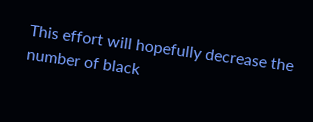This effort will hopefully decrease the number of black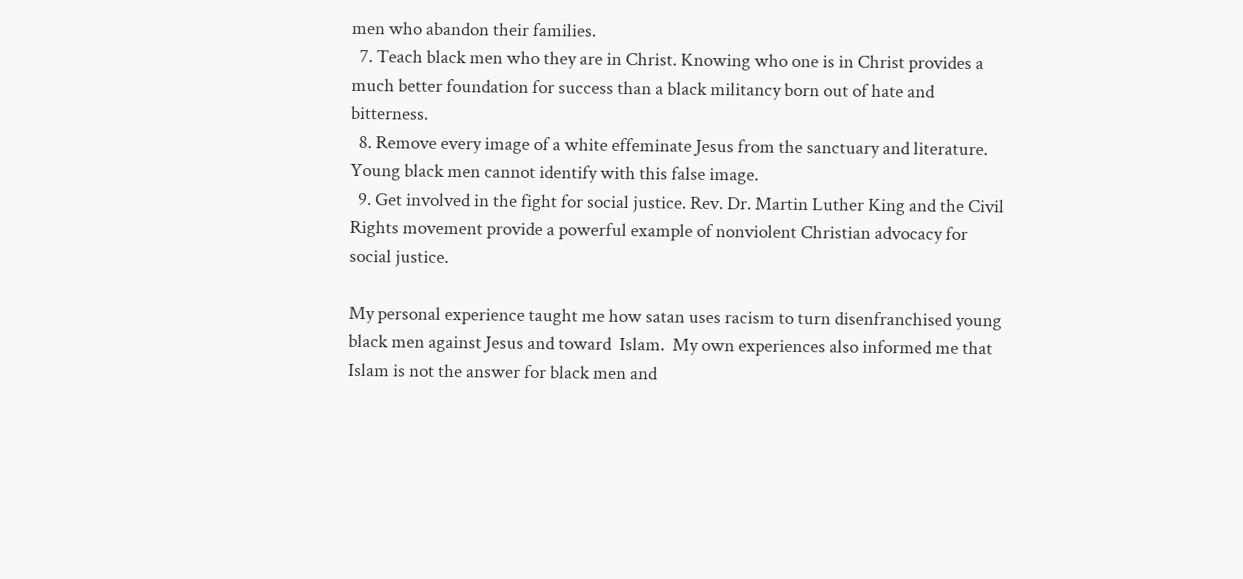men who abandon their families.
  7. Teach black men who they are in Christ. Knowing who one is in Christ provides a much better foundation for success than a black militancy born out of hate and bitterness.
  8. Remove every image of a white effeminate Jesus from the sanctuary and literature. Young black men cannot identify with this false image.
  9. Get involved in the fight for social justice. Rev. Dr. Martin Luther King and the Civil Rights movement provide a powerful example of nonviolent Christian advocacy for social justice.

My personal experience taught me how satan uses racism to turn disenfranchised young black men against Jesus and toward  Islam.  My own experiences also informed me that Islam is not the answer for black men and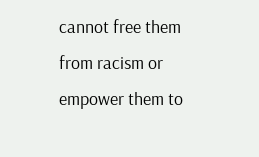cannot free them from racism or empower them to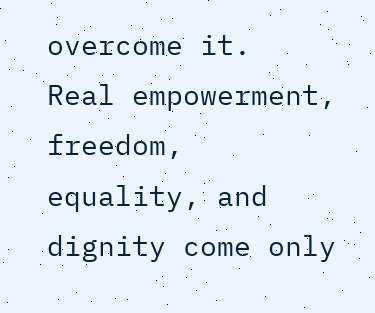overcome it.  Real empowerment, freedom, equality, and dignity come only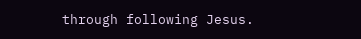through following Jesus.